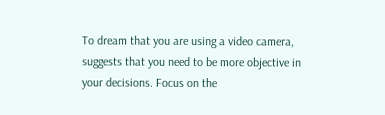To dream that you are using a video camera, suggests that you need to be more objective in your decisions. Focus on the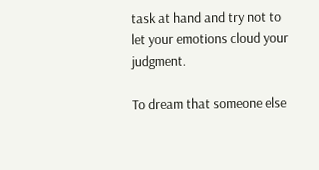task at hand and try not to let your emotions cloud your judgment.

To dream that someone else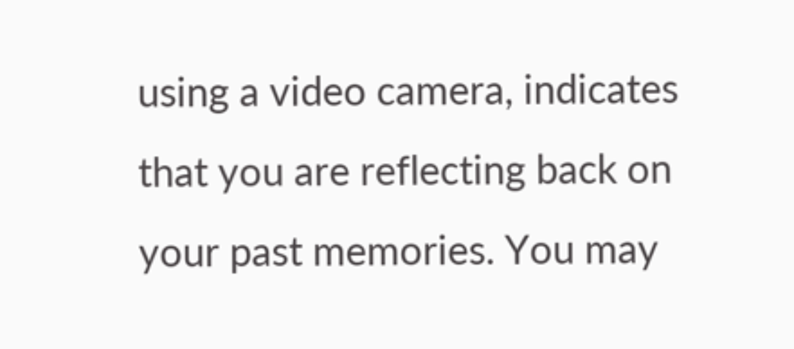using a video camera, indicates that you are reflecting back on your past memories. You may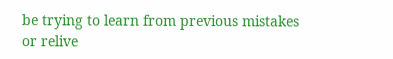be trying to learn from previous mistakes or relive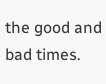the good and bad times.